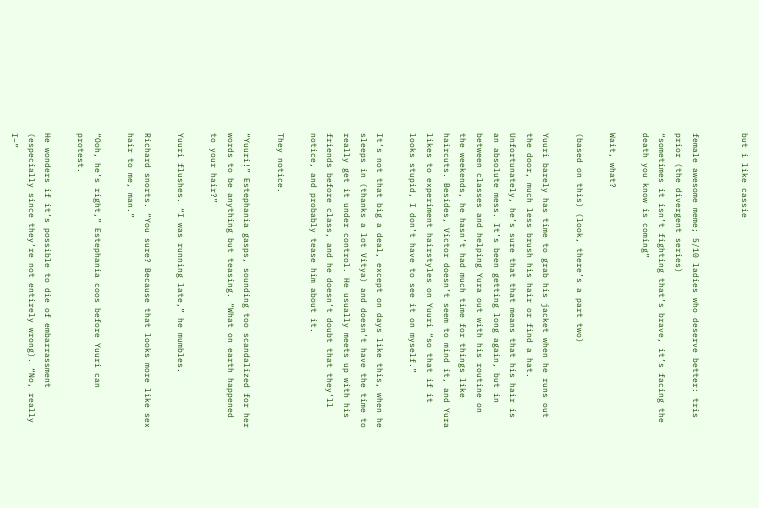but i like cassie


female awesome meme; 5/10 ladies who deserve better: tris prior (the divergent series)
“sometimes it isn’t fighting that’s brave, it’s facing the death you know is coming”

Wait, what?

(based on this) (look, there’s a part two)

Yuuri barely has time to grab his jacket when he runs out the door, much less brush his hair or find a hat. Unfortunately, he’s sure that that means that his hair is an absolute mess. It’s been getting long again, but in between classes and helping Yura out with his routine on the weekends, he hasn’t had much time for things like haircuts. Besides, Victor doesn’t seem to mind it, and Yura likes to experiment hairstyles on Yuuri “so that if it looks stupid, I don’t have to see it on myself.”

It’s not that big a deal, except on days like this, when he sleeps in (thanks a lot Vitya) and doesn’t have the time to really get it under control. He usually meets up with his friends before class, and he doesn’t doubt that they’ll notice, and probably tease him about it.

They notice.

“Yuuri!” Estephania gasps, sounding too scandalized for her words to be anything but teasing. “What on earth happened to your hair?”

Yuuri flushes. “I was running late,” he mumbles.

Richard snorts. “You sure? Because that looks more like sex hair to me, man.”

“Ooh, he’s right,” Estephania coos before Yuuri can protest.

He wonders if it’s possible to die of embarrassment (especially since they’re not entirely wrong). “No, really I–”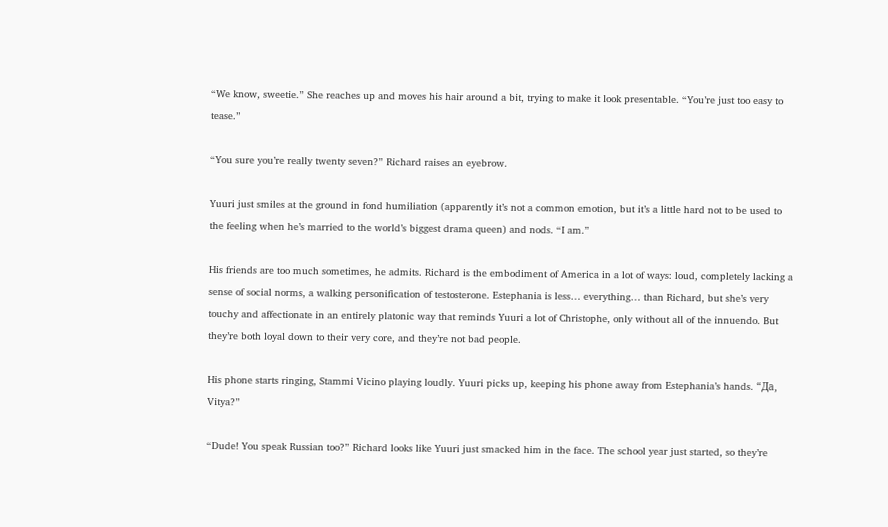“We know, sweetie.” She reaches up and moves his hair around a bit, trying to make it look presentable. “You’re just too easy to tease.”

“You sure you’re really twenty seven?” Richard raises an eyebrow.

Yuuri just smiles at the ground in fond humiliation (apparently it’s not a common emotion, but it’s a little hard not to be used to the feeling when he’s married to the world’s biggest drama queen) and nods. “I am.”

His friends are too much sometimes, he admits. Richard is the embodiment of America in a lot of ways: loud, completely lacking a sense of social norms, a walking personification of testosterone. Estephania is less… everything… than Richard, but she’s very touchy and affectionate in an entirely platonic way that reminds Yuuri a lot of Christophe, only without all of the innuendo. But they’re both loyal down to their very core, and they’re not bad people.

His phone starts ringing, Stammi Vicino playing loudly. Yuuri picks up, keeping his phone away from Estephania’s hands. “Да, Vitya?”

“Dude! You speak Russian too?” Richard looks like Yuuri just smacked him in the face. The school year just started, so they’re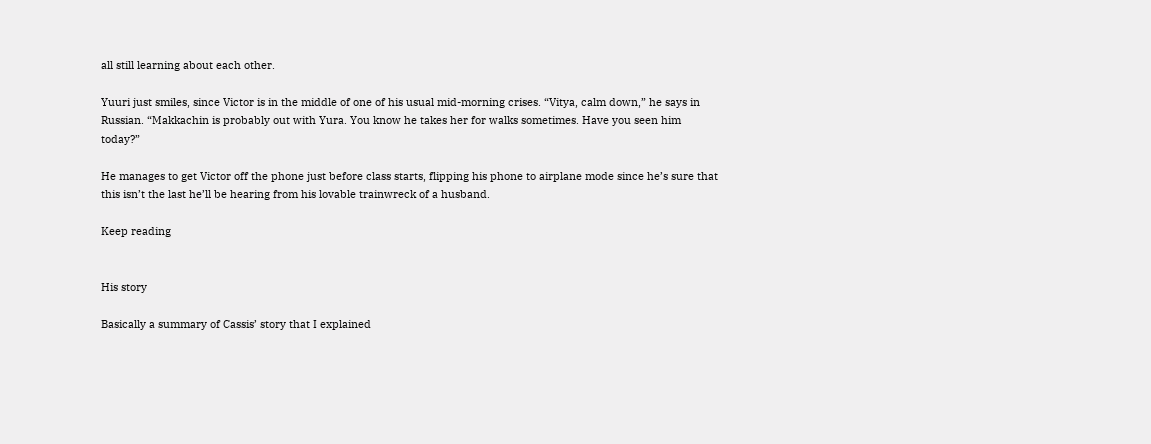all still learning about each other.

Yuuri just smiles, since Victor is in the middle of one of his usual mid-morning crises. “Vitya, calm down,” he says in Russian. “Makkachin is probably out with Yura. You know he takes her for walks sometimes. Have you seen him today?”

He manages to get Victor off the phone just before class starts, flipping his phone to airplane mode since he’s sure that this isn’t the last he’ll be hearing from his lovable trainwreck of a husband.

Keep reading


His story

Basically a summary of Cassis’ story that I explained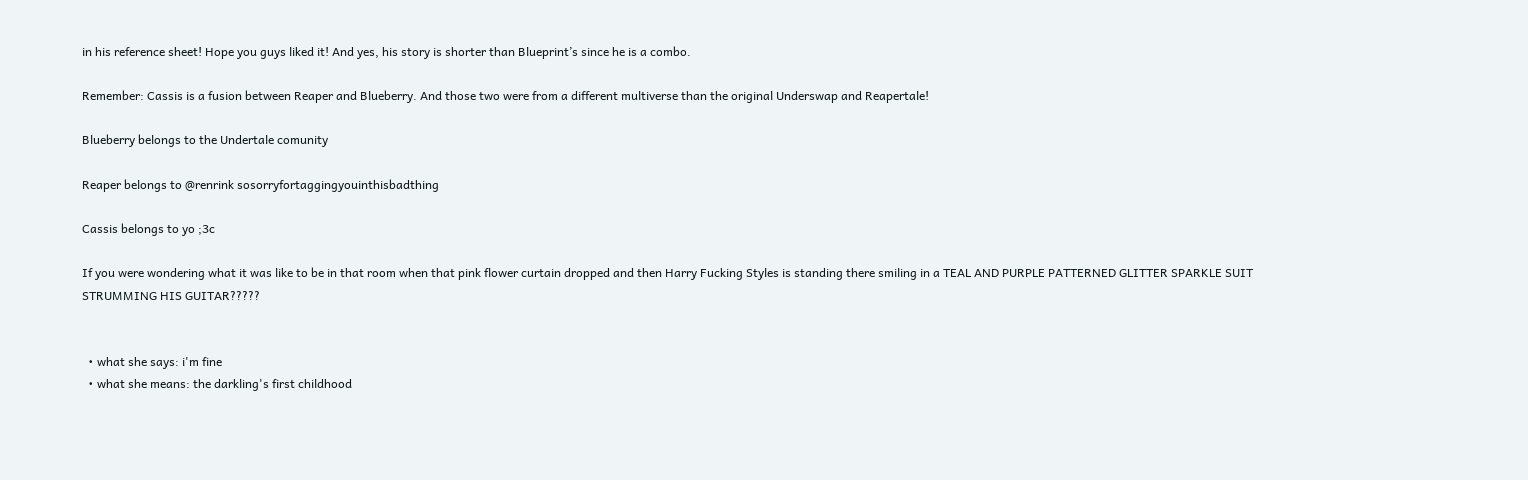in his reference sheet! Hope you guys liked it! And yes, his story is shorter than Blueprint’s since he is a combo.

Remember: Cassis is a fusion between Reaper and Blueberry. And those two were from a different multiverse than the original Underswap and Reapertale!

Blueberry belongs to the Undertale comunity

Reaper belongs to @renrink sosorryfortaggingyouinthisbadthing

Cassis belongs to yo ;3c

If you were wondering what it was like to be in that room when that pink flower curtain dropped and then Harry Fucking Styles is standing there smiling in a TEAL AND PURPLE PATTERNED GLITTER SPARKLE SUIT STRUMMING HIS GUITAR?????


  • what she says: i'm fine
  • what she means: the darkling's first childhood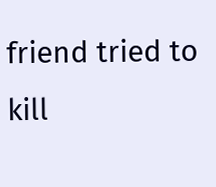friend tried to kill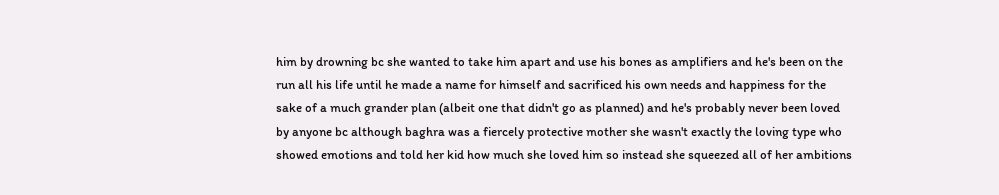him by drowning bc she wanted to take him apart and use his bones as amplifiers and he's been on the run all his life until he made a name for himself and sacrificed his own needs and happiness for the sake of a much grander plan (albeit one that didn't go as planned) and he's probably never been loved by anyone bc although baghra was a fiercely protective mother she wasn't exactly the loving type who showed emotions and told her kid how much she loved him so instead she squeezed all of her ambitions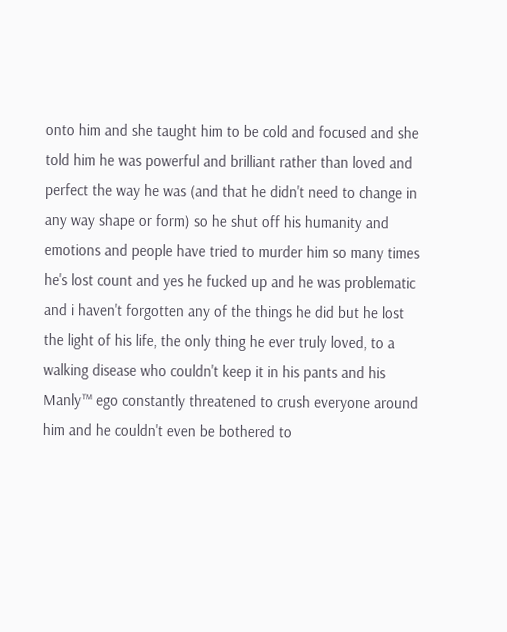onto him and she taught him to be cold and focused and she told him he was powerful and brilliant rather than loved and perfect the way he was (and that he didn't need to change in any way shape or form) so he shut off his humanity and emotions and people have tried to murder him so many times he's lost count and yes he fucked up and he was problematic and i haven't forgotten any of the things he did but he lost the light of his life, the only thing he ever truly loved, to a walking disease who couldn't keep it in his pants and his Manly™ ego constantly threatened to crush everyone around him and he couldn't even be bothered to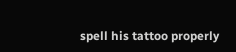spell his tattoo properly